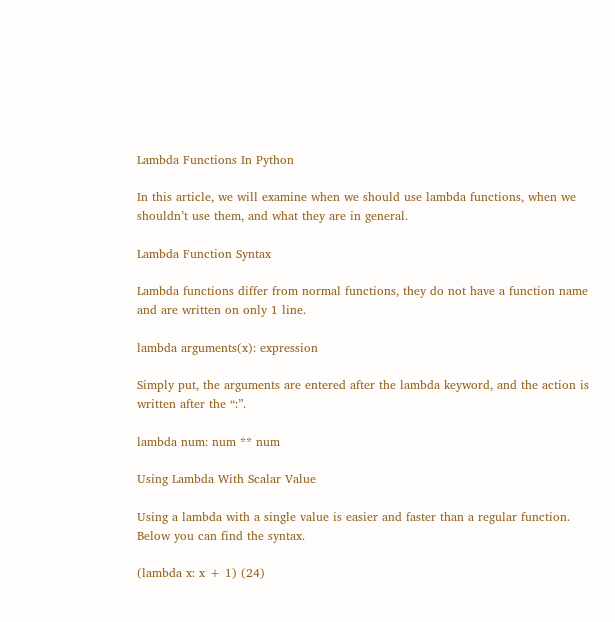Lambda Functions In Python

In this article, we will examine when we should use lambda functions, when we shouldn’t use them, and what they are in general.

Lambda Function Syntax

Lambda functions differ from normal functions, they do not have a function name and are written on only 1 line.

lambda arguments(x): expression

Simply put, the arguments are entered after the lambda keyword, and the action is written after the “:”.

lambda num: num ** num

Using Lambda With Scalar Value

Using a lambda with a single value is easier and faster than a regular function. Below you can find the syntax.

(lambda x: x + 1) (24)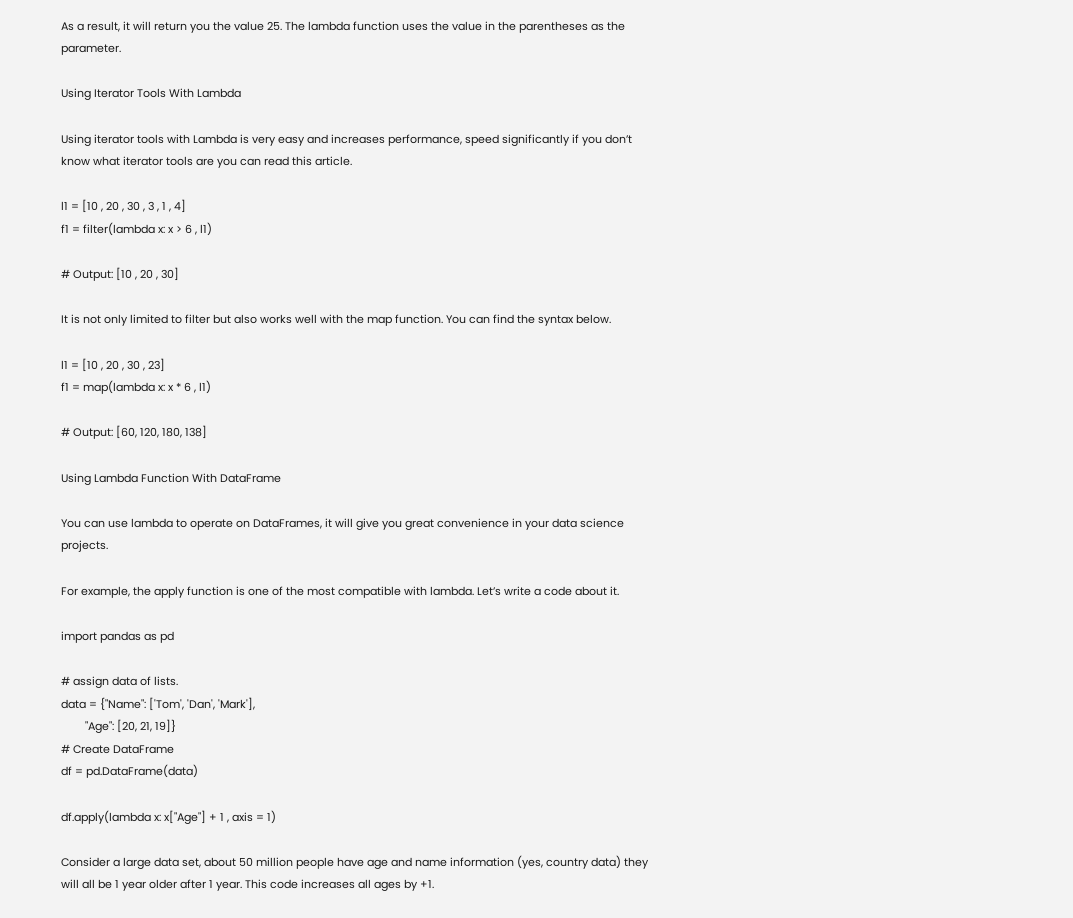As a result, it will return you the value 25. The lambda function uses the value in the parentheses as the parameter.

Using Iterator Tools With Lambda

Using iterator tools with Lambda is very easy and increases performance, speed significantly if you don’t know what iterator tools are you can read this article.

l1 = [10 , 20 , 30 , 3 , 1 , 4]
f1 = filter(lambda x: x > 6 , l1)

# Output: [10 , 20 , 30]

It is not only limited to filter but also works well with the map function. You can find the syntax below.

l1 = [10 , 20 , 30 , 23]
f1 = map(lambda x: x * 6 , l1)

# Output: [60, 120, 180, 138]

Using Lambda Function With DataFrame

You can use lambda to operate on DataFrames, it will give you great convenience in your data science projects.

For example, the apply function is one of the most compatible with lambda. Let’s write a code about it.

import pandas as pd

# assign data of lists.
data = {"Name": ['Tom', 'Dan', 'Mark'],
        "Age": [20, 21, 19]}
# Create DataFrame
df = pd.DataFrame(data)

df.apply(lambda x: x["Age"] + 1 , axis = 1)

Consider a large data set, about 50 million people have age and name information (yes, country data) they will all be 1 year older after 1 year. This code increases all ages by +1.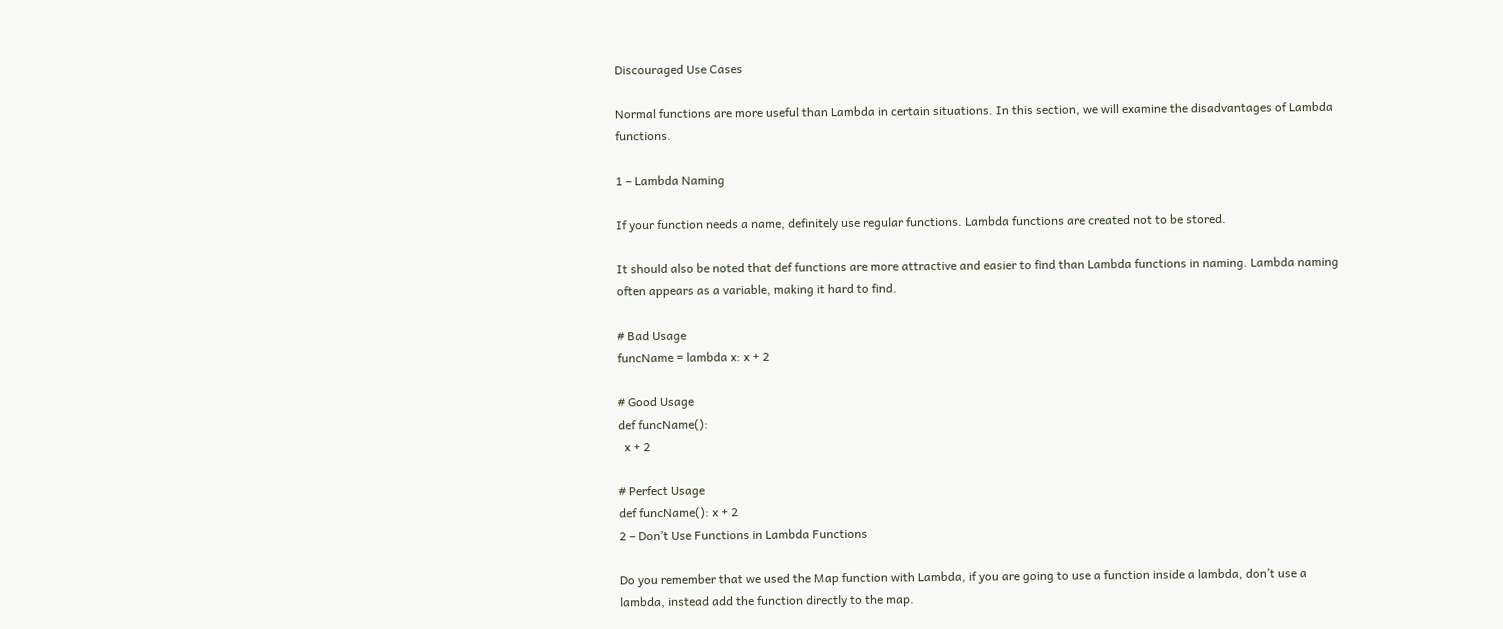Discouraged Use Cases

Normal functions are more useful than Lambda in certain situations. In this section, we will examine the disadvantages of Lambda functions.

1 – Lambda Naming

If your function needs a name, definitely use regular functions. Lambda functions are created not to be stored.

It should also be noted that def functions are more attractive and easier to find than Lambda functions in naming. Lambda naming often appears as a variable, making it hard to find.

# Bad Usage
funcName = lambda x: x + 2

# Good Usage
def funcName():
  x + 2

# Perfect Usage
def funcName(): x + 2
2 – Don’t Use Functions in Lambda Functions

Do you remember that we used the Map function with Lambda, if you are going to use a function inside a lambda, don’t use a lambda, instead add the function directly to the map.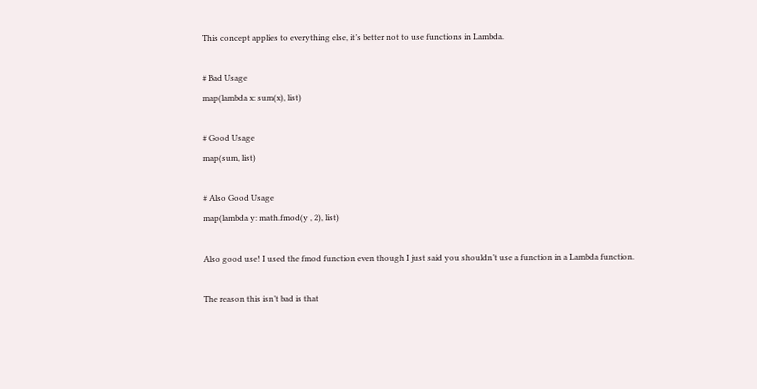This concept applies to everything else, it’s better not to use functions in Lambda.

# Bad Usage
map(lambda x: sum(x), list)

# Good Usage
map(sum, list)

# Also Good Usage
map(lambda y: math.fmod(y , 2), list)

Also good use! I used the fmod function even though I just said you shouldn’t use a function in a Lambda function.

The reason this isn’t bad is that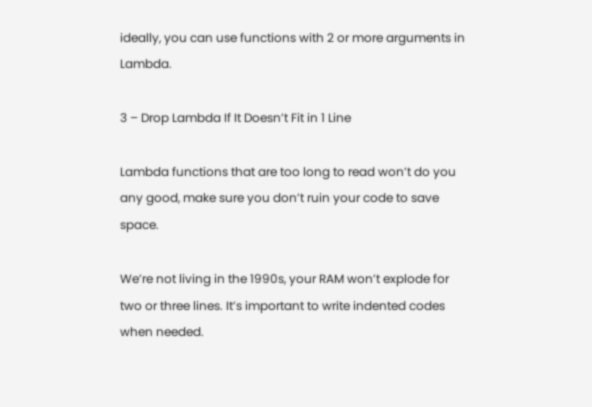ideally, you can use functions with 2 or more arguments in Lambda.

3 – Drop Lambda If It Doesn’t Fit in 1 Line

Lambda functions that are too long to read won’t do you any good, make sure you don’t ruin your code to save space.

We’re not living in the 1990s, your RAM won’t explode for two or three lines. It’s important to write indented codes when needed.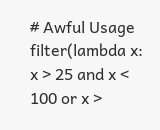# Awful Usage
filter(lambda x: x > 25 and x < 100 or x >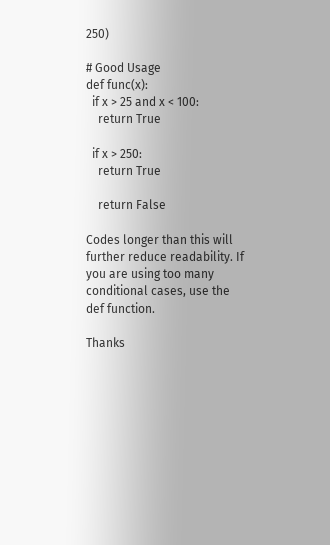250)

# Good Usage
def func(x):
  if x > 25 and x < 100:
    return True

  if x > 250:
    return True

    return False

Codes longer than this will further reduce readability. If you are using too many conditional cases, use the def function.

Thanks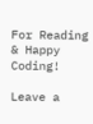For Reading & Happy Coding!

Leave a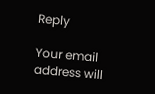Reply

Your email address will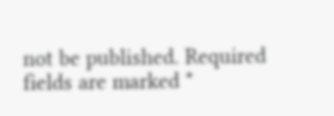not be published. Required fields are marked *